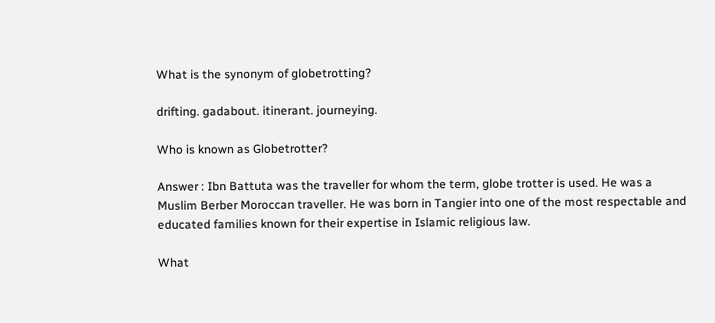What is the synonym of globetrotting?

drifting. gadabout. itinerant. journeying.

Who is known as Globetrotter?

Answer : Ibn Battuta was the traveller for whom the term, globe trotter is used. He was a Muslim Berber Moroccan traveller. He was born in Tangier into one of the most respectable and educated families known for their expertise in Islamic religious law.

What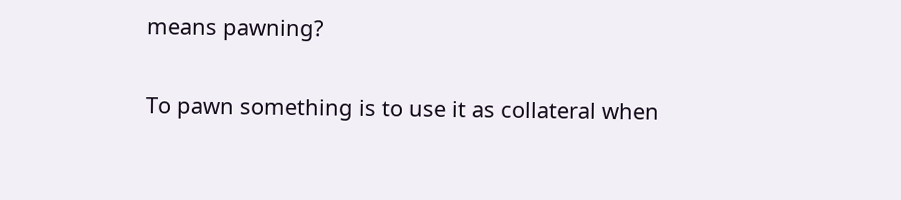means pawning?

To pawn something is to use it as collateral when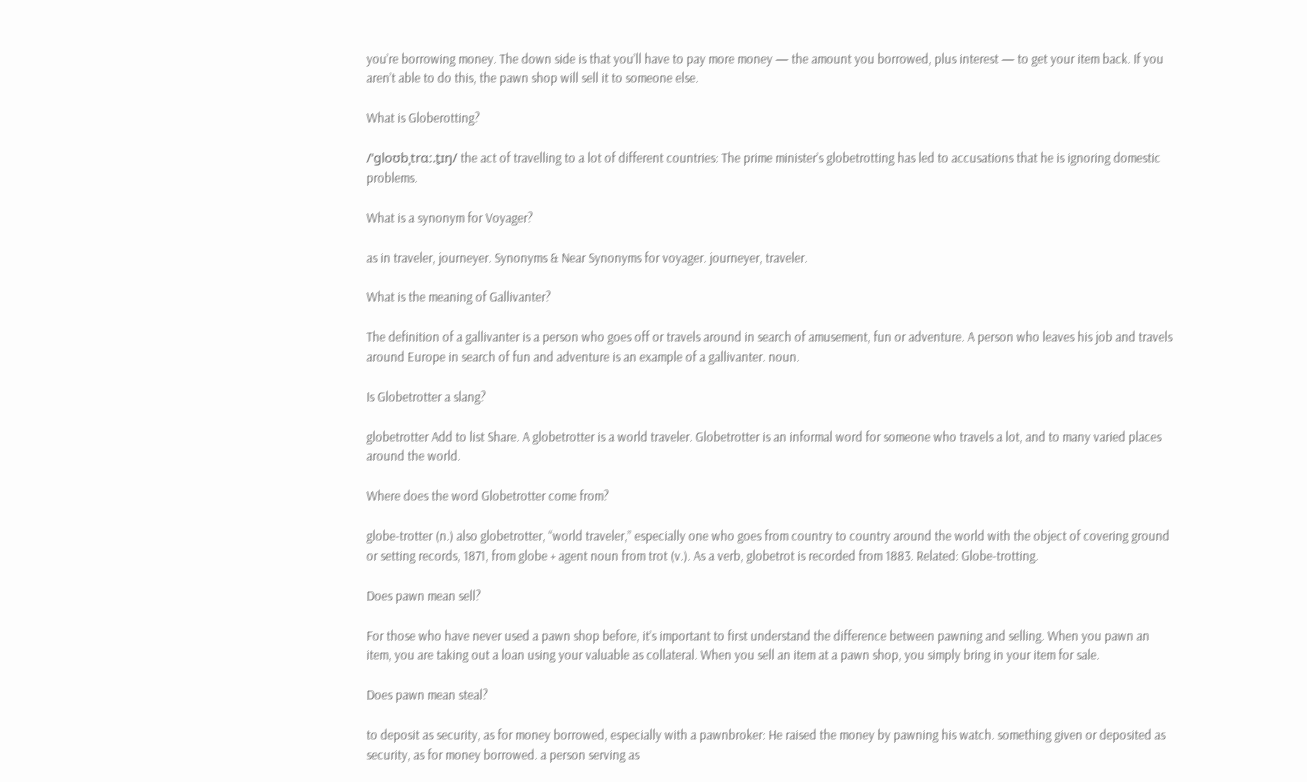you’re borrowing money. The down side is that you’ll have to pay more money — the amount you borrowed, plus interest — to get your item back. If you aren’t able to do this, the pawn shop will sell it to someone else.

What is Globerotting?

/ˈɡloʊbˌtrɑː.t̬ɪŋ/ the act of travelling to a lot of different countries: The prime minister’s globetrotting has led to accusations that he is ignoring domestic problems.

What is a synonym for Voyager?

as in traveler, journeyer. Synonyms & Near Synonyms for voyager. journeyer, traveler.

What is the meaning of Gallivanter?

The definition of a gallivanter is a person who goes off or travels around in search of amusement, fun or adventure. A person who leaves his job and travels around Europe in search of fun and adventure is an example of a gallivanter. noun.

Is Globetrotter a slang?

globetrotter Add to list Share. A globetrotter is a world traveler. Globetrotter is an informal word for someone who travels a lot, and to many varied places around the world.

Where does the word Globetrotter come from?

globe-trotter (n.) also globetrotter, “world traveler,” especially one who goes from country to country around the world with the object of covering ground or setting records, 1871, from globe + agent noun from trot (v.). As a verb, globetrot is recorded from 1883. Related: Globe-trotting.

Does pawn mean sell?

For those who have never used a pawn shop before, it’s important to first understand the difference between pawning and selling. When you pawn an item, you are taking out a loan using your valuable as collateral. When you sell an item at a pawn shop, you simply bring in your item for sale.

Does pawn mean steal?

to deposit as security, as for money borrowed, especially with a pawnbroker: He raised the money by pawning his watch. something given or deposited as security, as for money borrowed. a person serving as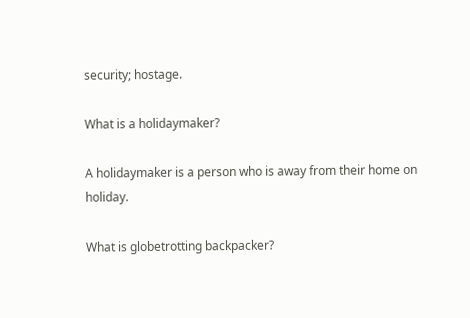security; hostage.

What is a holidaymaker?

A holidaymaker is a person who is away from their home on holiday.

What is globetrotting backpacker?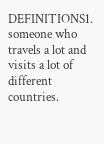DEFINITIONS1. someone who travels a lot and visits a lot of different countries.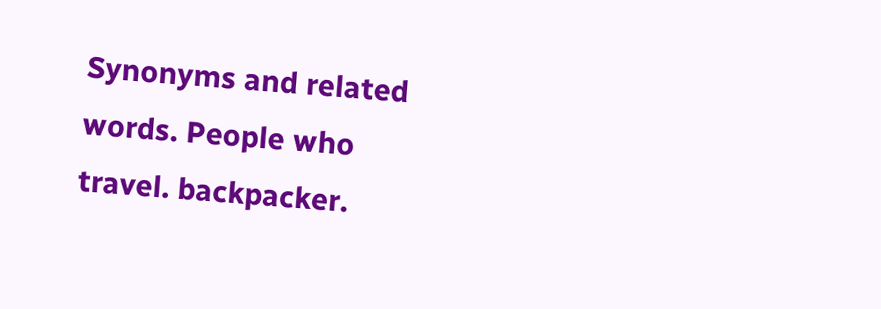Synonyms and related words. People who travel. backpacker.